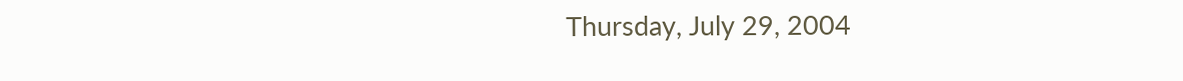Thursday, July 29, 2004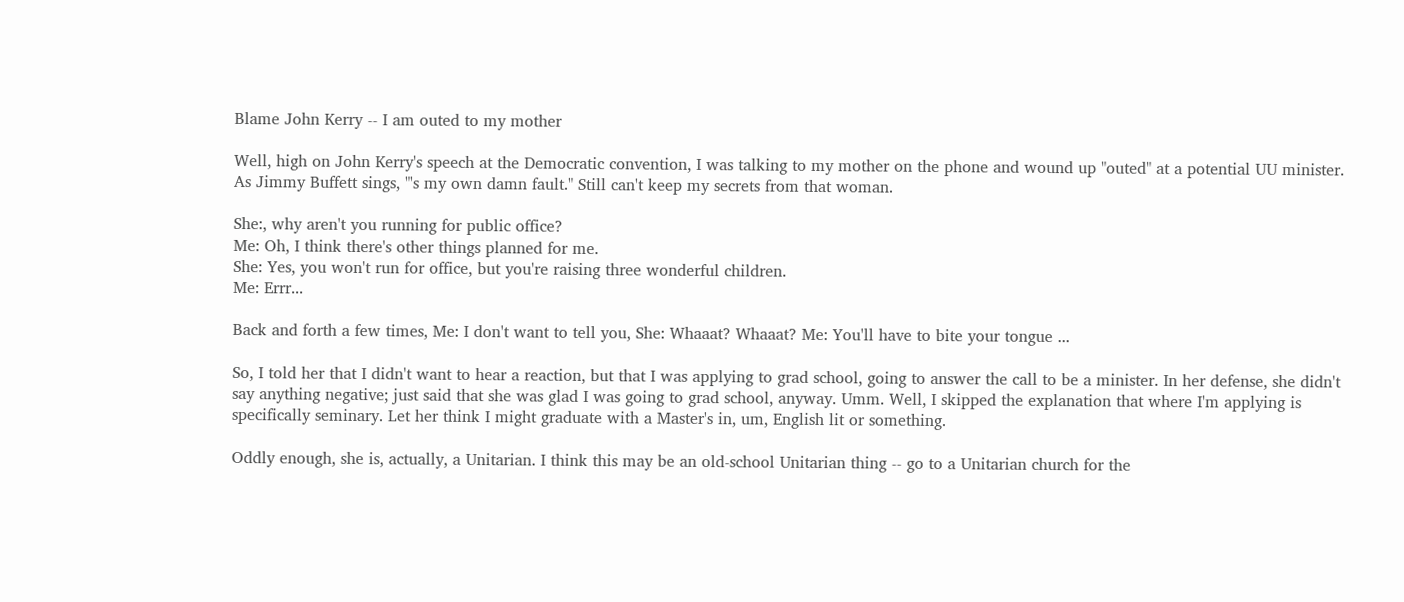Blame John Kerry -- I am outed to my mother

Well, high on John Kerry's speech at the Democratic convention, I was talking to my mother on the phone and wound up "outed" at a potential UU minister. As Jimmy Buffett sings, "'s my own damn fault." Still can't keep my secrets from that woman.

She:, why aren't you running for public office?
Me: Oh, I think there's other things planned for me.
She: Yes, you won't run for office, but you're raising three wonderful children.
Me: Errr...

Back and forth a few times, Me: I don't want to tell you, She: Whaaat? Whaaat? Me: You'll have to bite your tongue ...

So, I told her that I didn't want to hear a reaction, but that I was applying to grad school, going to answer the call to be a minister. In her defense, she didn't say anything negative; just said that she was glad I was going to grad school, anyway. Umm. Well, I skipped the explanation that where I'm applying is specifically seminary. Let her think I might graduate with a Master's in, um, English lit or something.

Oddly enough, she is, actually, a Unitarian. I think this may be an old-school Unitarian thing -- go to a Unitarian church for the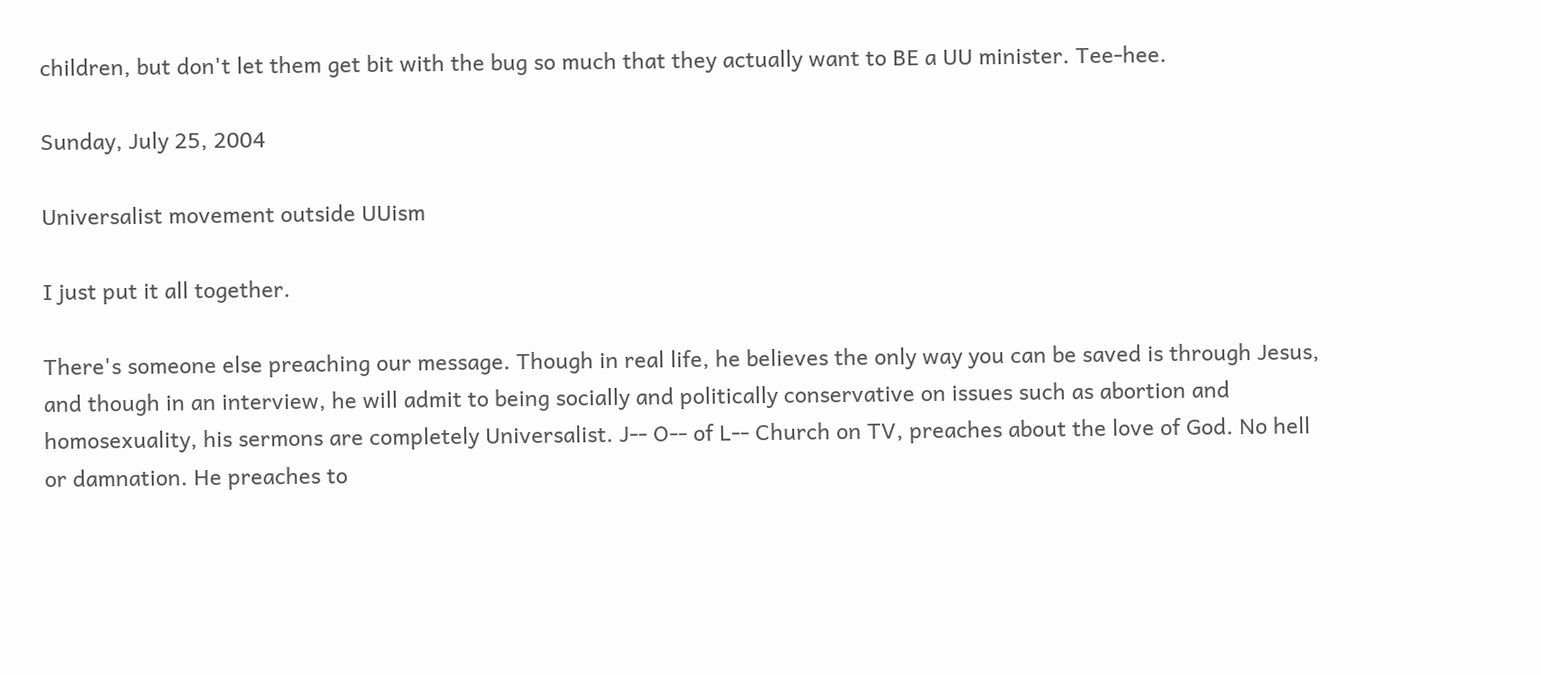children, but don't let them get bit with the bug so much that they actually want to BE a UU minister. Tee-hee.

Sunday, July 25, 2004

Universalist movement outside UUism

I just put it all together.

There's someone else preaching our message. Though in real life, he believes the only way you can be saved is through Jesus, and though in an interview, he will admit to being socially and politically conservative on issues such as abortion and homosexuality, his sermons are completely Universalist. J-- O-- of L-- Church on TV, preaches about the love of God. No hell or damnation. He preaches to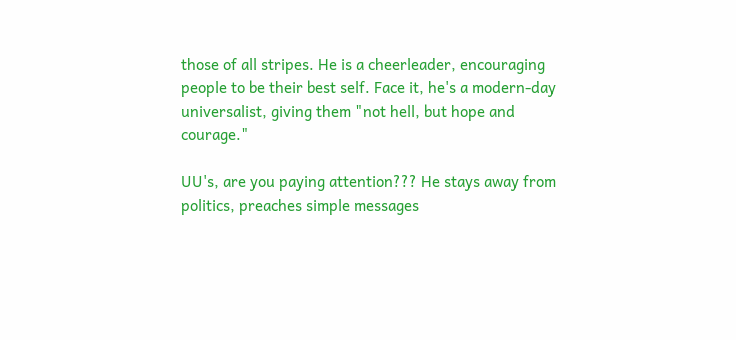those of all stripes. He is a cheerleader, encouraging people to be their best self. Face it, he's a modern-day universalist, giving them "not hell, but hope and courage."

UU's, are you paying attention??? He stays away from politics, preaches simple messages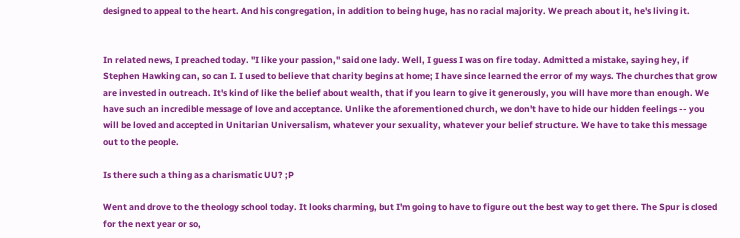designed to appeal to the heart. And his congregation, in addition to being huge, has no racial majority. We preach about it, he's living it.


In related news, I preached today. "I like your passion," said one lady. Well, I guess I was on fire today. Admitted a mistake, saying hey, if Stephen Hawking can, so can I. I used to believe that charity begins at home; I have since learned the error of my ways. The churches that grow are invested in outreach. It's kind of like the belief about wealth, that if you learn to give it generously, you will have more than enough. We have such an incredible message of love and acceptance. Unlike the aforementioned church, we don't have to hide our hidden feelings -- you will be loved and accepted in Unitarian Universalism, whatever your sexuality, whatever your belief structure. We have to take this message out to the people.

Is there such a thing as a charismatic UU? ;P

Went and drove to the theology school today. It looks charming, but I'm going to have to figure out the best way to get there. The Spur is closed for the next year or so,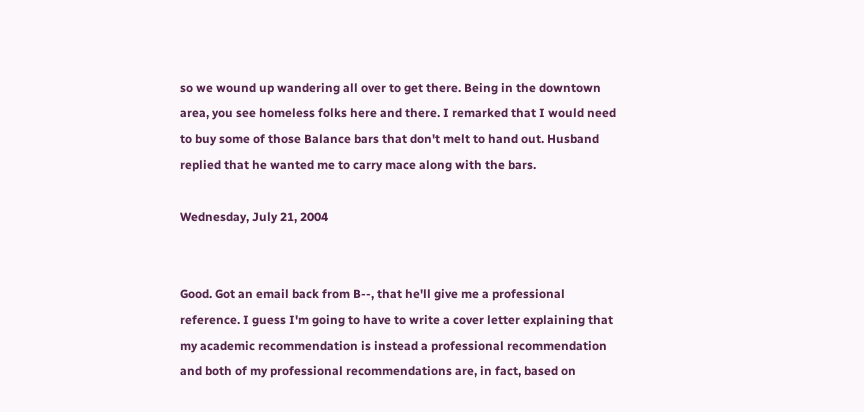so we wound up wandering all over to get there. Being in the downtown area, you see homeless folks here and there. I remarked that I would need to buy some of those Balance bars that don't melt to hand out. Husband replied that he wanted me to carry mace along with the bars.

Wednesday, July 21, 2004


Good. Got an email back from B--, that he'll give me a professional reference. I guess I'm going to have to write a cover letter explaining that my academic recommendation is instead a professional recommendation and both of my professional recommendations are, in fact, based on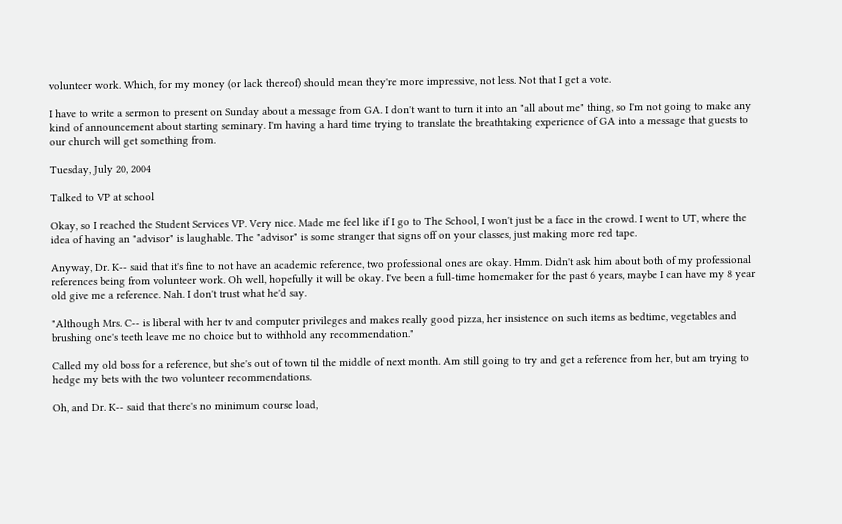volunteer work. Which, for my money (or lack thereof) should mean they're more impressive, not less. Not that I get a vote.

I have to write a sermon to present on Sunday about a message from GA. I don't want to turn it into an "all about me" thing, so I'm not going to make any kind of announcement about starting seminary. I'm having a hard time trying to translate the breathtaking experience of GA into a message that guests to our church will get something from.

Tuesday, July 20, 2004

Talked to VP at school

Okay, so I reached the Student Services VP. Very nice. Made me feel like if I go to The School, I won't just be a face in the crowd. I went to UT, where the idea of having an "advisor" is laughable. The "advisor" is some stranger that signs off on your classes, just making more red tape.

Anyway, Dr. K-- said that it's fine to not have an academic reference, two professional ones are okay. Hmm. Didn't ask him about both of my professional references being from volunteer work. Oh well, hopefully it will be okay. I've been a full-time homemaker for the past 6 years, maybe I can have my 8 year old give me a reference. Nah. I don't trust what he'd say.

"Although Mrs. C-- is liberal with her tv and computer privileges and makes really good pizza, her insistence on such items as bedtime, vegetables and brushing one's teeth leave me no choice but to withhold any recommendation."

Called my old boss for a reference, but she's out of town til the middle of next month. Am still going to try and get a reference from her, but am trying to hedge my bets with the two volunteer recommendations.

Oh, and Dr. K-- said that there's no minimum course load,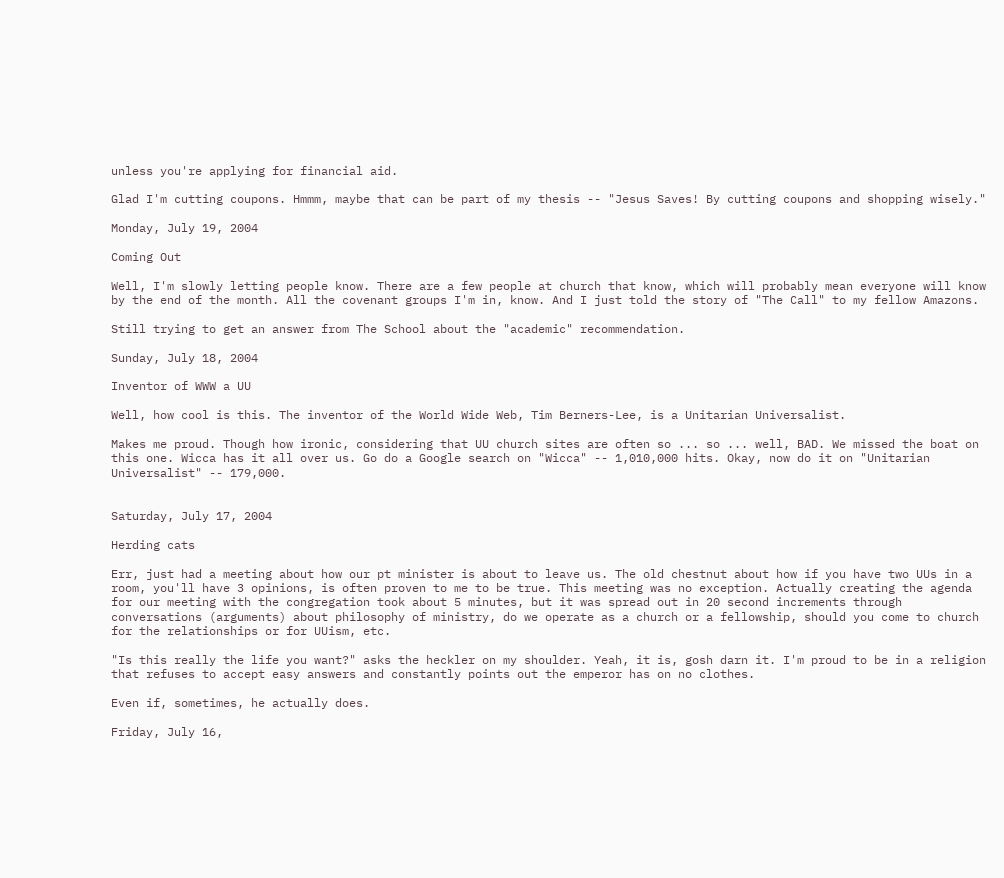unless you're applying for financial aid.

Glad I'm cutting coupons. Hmmm, maybe that can be part of my thesis -- "Jesus Saves! By cutting coupons and shopping wisely."

Monday, July 19, 2004

Coming Out

Well, I'm slowly letting people know. There are a few people at church that know, which will probably mean everyone will know by the end of the month. All the covenant groups I'm in, know. And I just told the story of "The Call" to my fellow Amazons.

Still trying to get an answer from The School about the "academic" recommendation.

Sunday, July 18, 2004

Inventor of WWW a UU

Well, how cool is this. The inventor of the World Wide Web, Tim Berners-Lee, is a Unitarian Universalist.

Makes me proud. Though how ironic, considering that UU church sites are often so ... so ... well, BAD. We missed the boat on this one. Wicca has it all over us. Go do a Google search on "Wicca" -- 1,010,000 hits. Okay, now do it on "Unitarian Universalist" -- 179,000.


Saturday, July 17, 2004

Herding cats

Err, just had a meeting about how our pt minister is about to leave us. The old chestnut about how if you have two UUs in a room, you'll have 3 opinions, is often proven to me to be true. This meeting was no exception. Actually creating the agenda for our meeting with the congregation took about 5 minutes, but it was spread out in 20 second increments through conversations (arguments) about philosophy of ministry, do we operate as a church or a fellowship, should you come to church for the relationships or for UUism, etc.

"Is this really the life you want?" asks the heckler on my shoulder. Yeah, it is, gosh darn it. I'm proud to be in a religion that refuses to accept easy answers and constantly points out the emperor has on no clothes.

Even if, sometimes, he actually does.

Friday, July 16,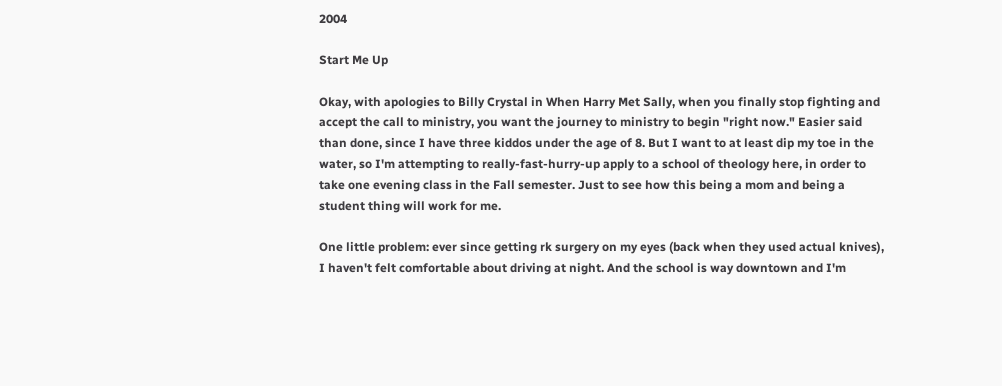2004

Start Me Up

Okay, with apologies to Billy Crystal in When Harry Met Sally, when you finally stop fighting and accept the call to ministry, you want the journey to ministry to begin "right now." Easier said than done, since I have three kiddos under the age of 8. But I want to at least dip my toe in the water, so I'm attempting to really-fast-hurry-up apply to a school of theology here, in order to take one evening class in the Fall semester. Just to see how this being a mom and being a student thing will work for me.

One little problem: ever since getting rk surgery on my eyes (back when they used actual knives), I haven't felt comfortable about driving at night. And the school is way downtown and I'm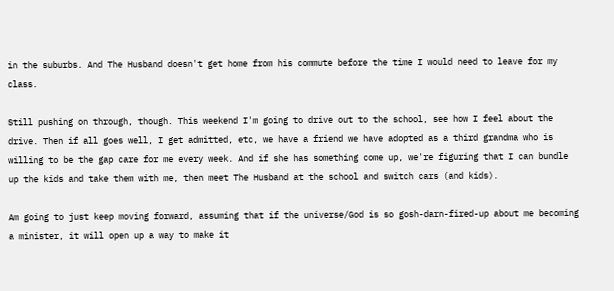in the suburbs. And The Husband doesn't get home from his commute before the time I would need to leave for my class.

Still pushing on through, though. This weekend I'm going to drive out to the school, see how I feel about the drive. Then if all goes well, I get admitted, etc, we have a friend we have adopted as a third grandma who is willing to be the gap care for me every week. And if she has something come up, we're figuring that I can bundle up the kids and take them with me, then meet The Husband at the school and switch cars (and kids).

Am going to just keep moving forward, assuming that if the universe/God is so gosh-darn-fired-up about me becoming a minister, it will open up a way to make it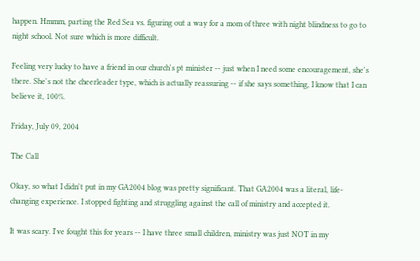happen. Hmmm, parting the Red Sea vs. figuring out a way for a mom of three with night blindness to go to night school. Not sure which is more difficult.

Feeling very lucky to have a friend in our church's pt minister -- just when I need some encouragement, she's there. She's not the cheerleader type, which is actually reassuring -- if she says something, I know that I can believe it, 100%.

Friday, July 09, 2004

The Call

Okay, so what I didn't put in my GA2004 blog was pretty significant. That GA2004 was a literal, life-changing experience. I stopped fighting and struggling against the call of ministry and accepted it.

It was scary. I've fought this for years -- I have three small children, ministry was just NOT in my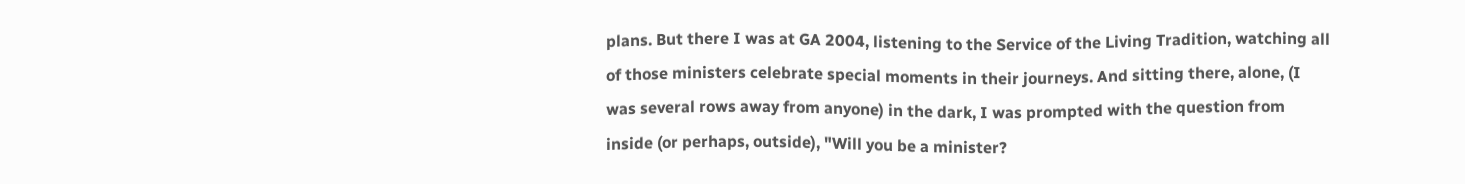plans. But there I was at GA 2004, listening to the Service of the Living Tradition, watching all of those ministers celebrate special moments in their journeys. And sitting there, alone, (I was several rows away from anyone) in the dark, I was prompted with the question from inside (or perhaps, outside), "Will you be a minister?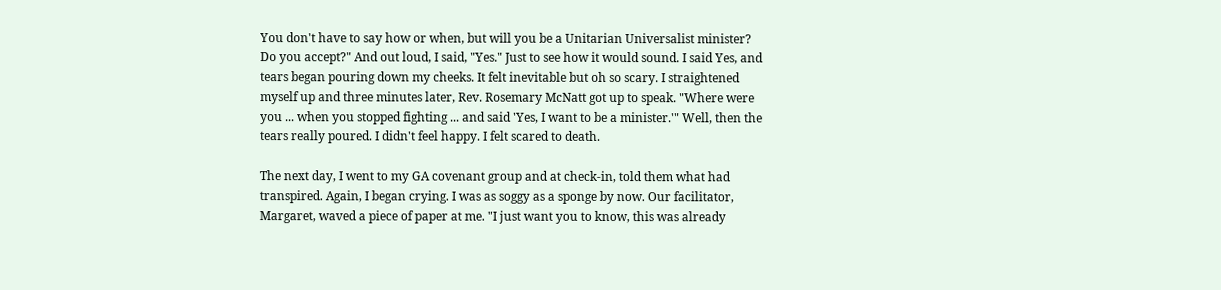You don't have to say how or when, but will you be a Unitarian Universalist minister? Do you accept?" And out loud, I said, "Yes." Just to see how it would sound. I said Yes, and tears began pouring down my cheeks. It felt inevitable but oh so scary. I straightened myself up and three minutes later, Rev. Rosemary McNatt got up to speak. "Where were you ... when you stopped fighting ... and said 'Yes, I want to be a minister.'" Well, then the tears really poured. I didn't feel happy. I felt scared to death.

The next day, I went to my GA covenant group and at check-in, told them what had transpired. Again, I began crying. I was as soggy as a sponge by now. Our facilitator, Margaret, waved a piece of paper at me. "I just want you to know, this was already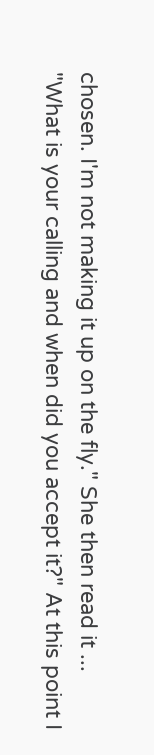chosen. I'm not making it up on the fly." She then read it ... "What is your calling and when did you accept it?" At this point I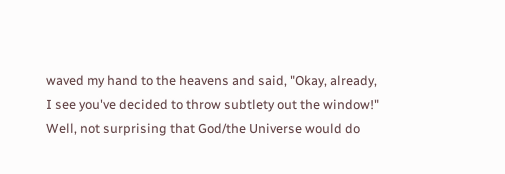waved my hand to the heavens and said, "Okay, already, I see you've decided to throw subtlety out the window!" Well, not surprising that God/the Universe would do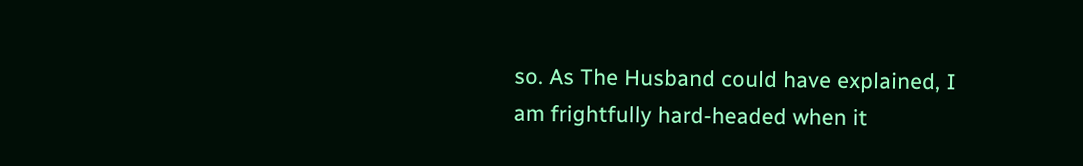so. As The Husband could have explained, I am frightfully hard-headed when it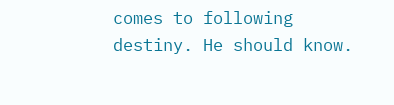comes to following destiny. He should know.